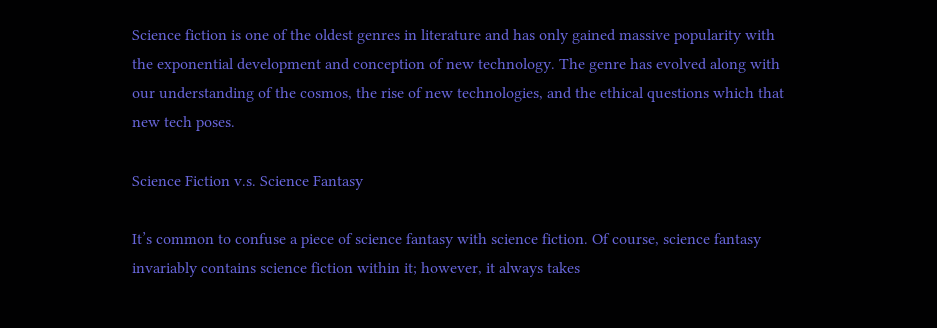Science fiction is one of the oldest genres in literature and has only gained massive popularity with the exponential development and conception of new technology. The genre has evolved along with our understanding of the cosmos, the rise of new technologies, and the ethical questions which that new tech poses.

Science Fiction v.s. Science Fantasy

It’s common to confuse a piece of science fantasy with science fiction. Of course, science fantasy invariably contains science fiction within it; however, it always takes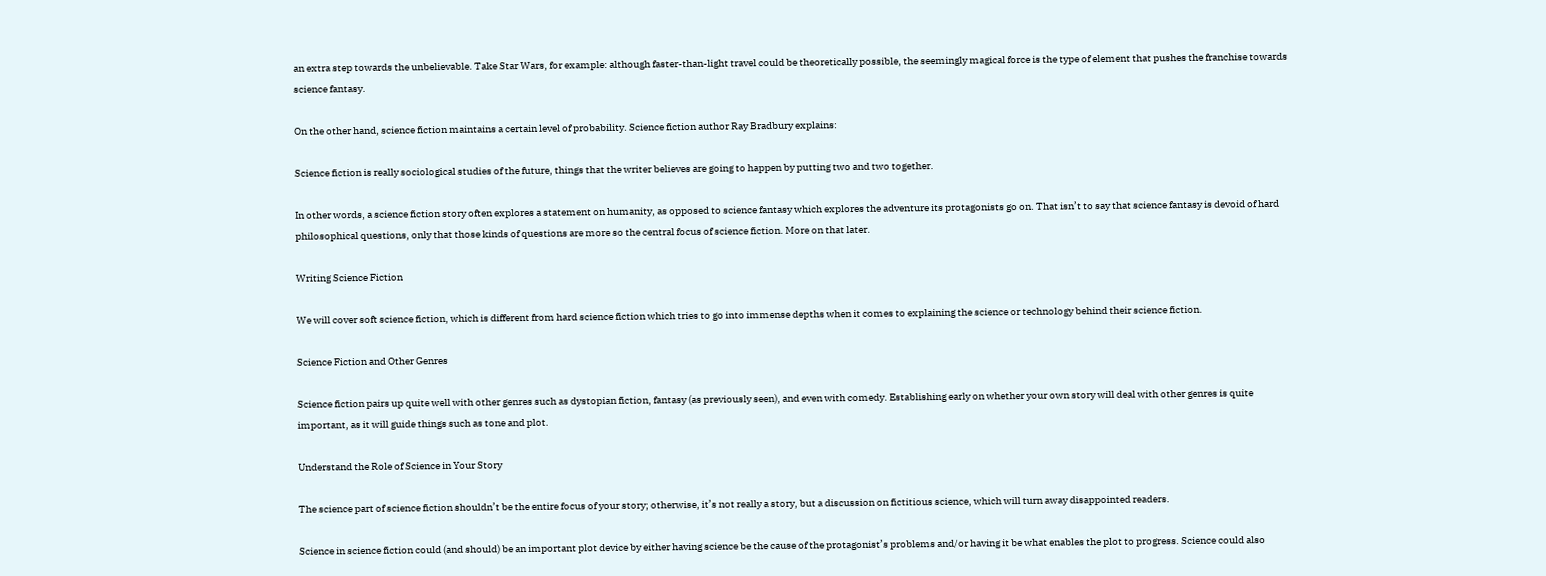an extra step towards the unbelievable. Take Star Wars, for example: although faster-than-light travel could be theoretically possible, the seemingly magical force is the type of element that pushes the franchise towards science fantasy.

On the other hand, science fiction maintains a certain level of probability. Science fiction author Ray Bradbury explains:

Science fiction is really sociological studies of the future, things that the writer believes are going to happen by putting two and two together.

In other words, a science fiction story often explores a statement on humanity, as opposed to science fantasy which explores the adventure its protagonists go on. That isn’t to say that science fantasy is devoid of hard philosophical questions, only that those kinds of questions are more so the central focus of science fiction. More on that later.

Writing Science Fiction

We will cover soft science fiction, which is different from hard science fiction which tries to go into immense depths when it comes to explaining the science or technology behind their science fiction.

Science Fiction and Other Genres

Science fiction pairs up quite well with other genres such as dystopian fiction, fantasy (as previously seen), and even with comedy. Establishing early on whether your own story will deal with other genres is quite important, as it will guide things such as tone and plot.

Understand the Role of Science in Your Story

The science part of science fiction shouldn’t be the entire focus of your story; otherwise, it’s not really a story, but a discussion on fictitious science, which will turn away disappointed readers.

Science in science fiction could (and should) be an important plot device by either having science be the cause of the protagonist’s problems and/or having it be what enables the plot to progress. Science could also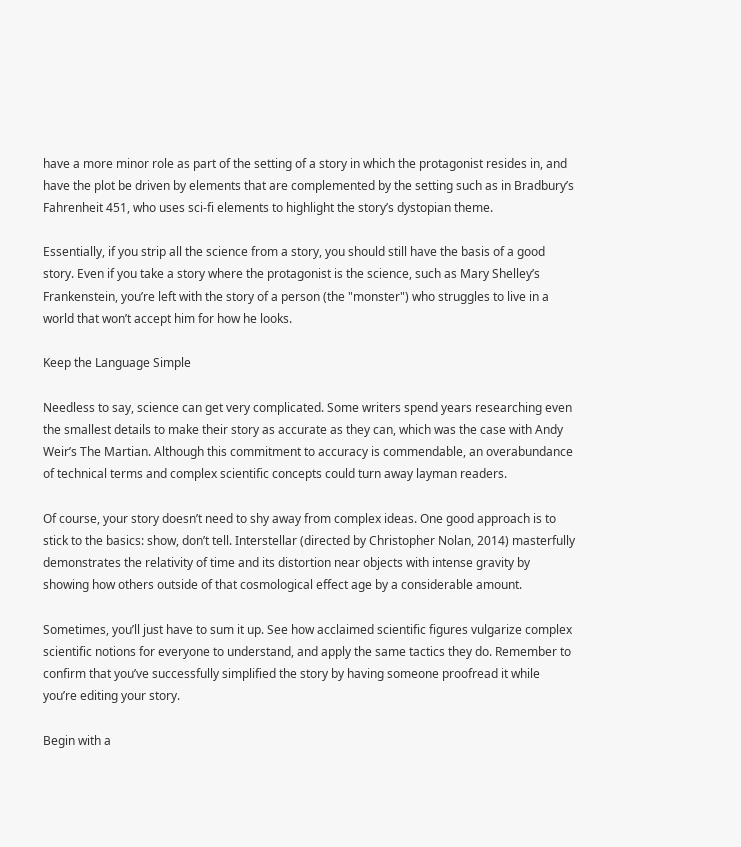have a more minor role as part of the setting of a story in which the protagonist resides in, and have the plot be driven by elements that are complemented by the setting such as in Bradbury’s Fahrenheit 451, who uses sci-fi elements to highlight the story’s dystopian theme.

Essentially, if you strip all the science from a story, you should still have the basis of a good story. Even if you take a story where the protagonist is the science, such as Mary Shelley’s Frankenstein, you’re left with the story of a person (the "monster") who struggles to live in a world that won’t accept him for how he looks.

Keep the Language Simple

Needless to say, science can get very complicated. Some writers spend years researching even the smallest details to make their story as accurate as they can, which was the case with Andy Weir’s The Martian. Although this commitment to accuracy is commendable, an overabundance of technical terms and complex scientific concepts could turn away layman readers.

Of course, your story doesn’t need to shy away from complex ideas. One good approach is to stick to the basics: show, don’t tell. Interstellar (directed by Christopher Nolan, 2014) masterfully demonstrates the relativity of time and its distortion near objects with intense gravity by showing how others outside of that cosmological effect age by a considerable amount.

Sometimes, you’ll just have to sum it up. See how acclaimed scientific figures vulgarize complex scientific notions for everyone to understand, and apply the same tactics they do. Remember to confirm that you’ve successfully simplified the story by having someone proofread it while you’re editing your story.

Begin with a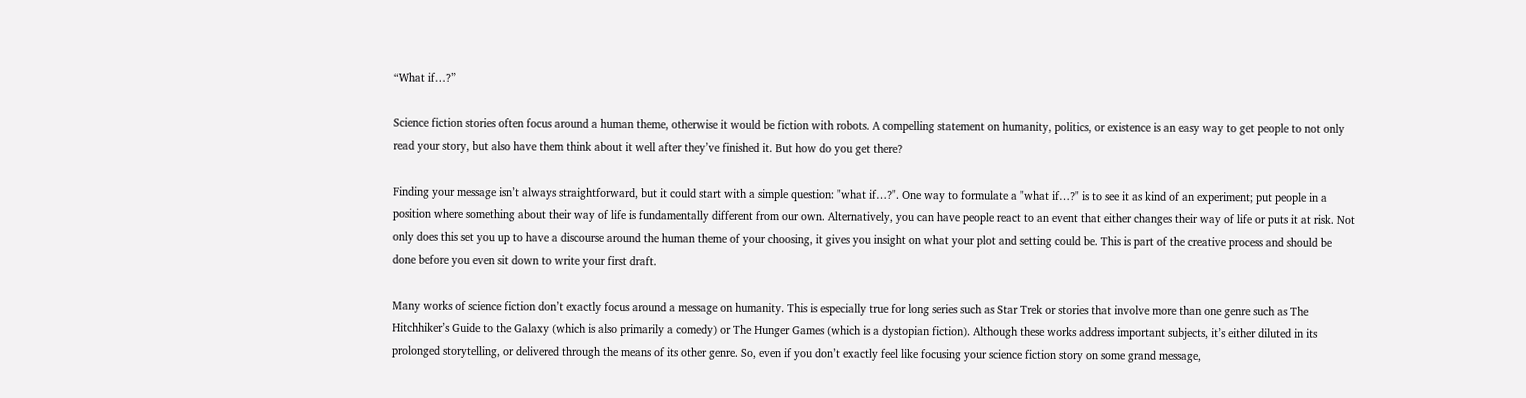“What if…?”

Science fiction stories often focus around a human theme, otherwise it would be fiction with robots. A compelling statement on humanity, politics, or existence is an easy way to get people to not only read your story, but also have them think about it well after they’ve finished it. But how do you get there?

Finding your message isn’t always straightforward, but it could start with a simple question: "what if…?". One way to formulate a "what if…?" is to see it as kind of an experiment; put people in a position where something about their way of life is fundamentally different from our own. Alternatively, you can have people react to an event that either changes their way of life or puts it at risk. Not only does this set you up to have a discourse around the human theme of your choosing, it gives you insight on what your plot and setting could be. This is part of the creative process and should be done before you even sit down to write your first draft.

Many works of science fiction don’t exactly focus around a message on humanity. This is especially true for long series such as Star Trek or stories that involve more than one genre such as The Hitchhiker’s Guide to the Galaxy (which is also primarily a comedy) or The Hunger Games (which is a dystopian fiction). Although these works address important subjects, it’s either diluted in its prolonged storytelling, or delivered through the means of its other genre. So, even if you don’t exactly feel like focusing your science fiction story on some grand message,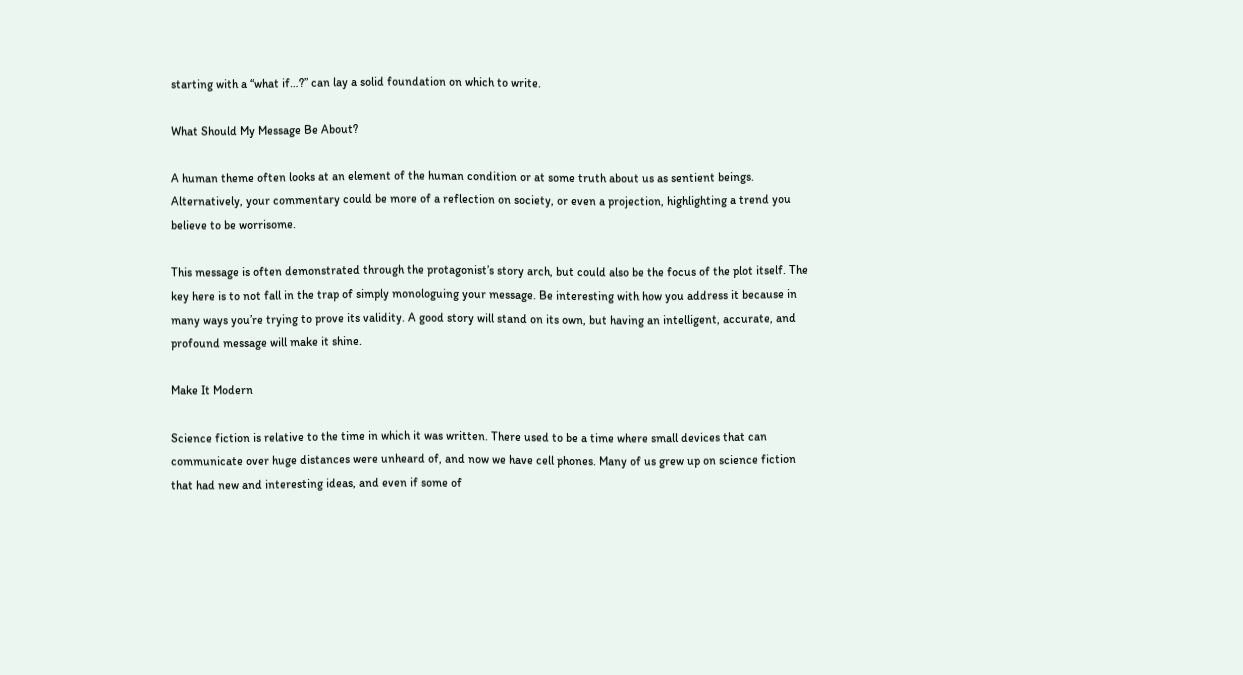starting with a “what if…?” can lay a solid foundation on which to write.

What Should My Message Be About?

A human theme often looks at an element of the human condition or at some truth about us as sentient beings. Alternatively, your commentary could be more of a reflection on society, or even a projection, highlighting a trend you believe to be worrisome.

This message is often demonstrated through the protagonist’s story arch, but could also be the focus of the plot itself. The key here is to not fall in the trap of simply monologuing your message. Be interesting with how you address it because in many ways you’re trying to prove its validity. A good story will stand on its own, but having an intelligent, accurate, and profound message will make it shine.

Make It Modern

Science fiction is relative to the time in which it was written. There used to be a time where small devices that can communicate over huge distances were unheard of, and now we have cell phones. Many of us grew up on science fiction that had new and interesting ideas, and even if some of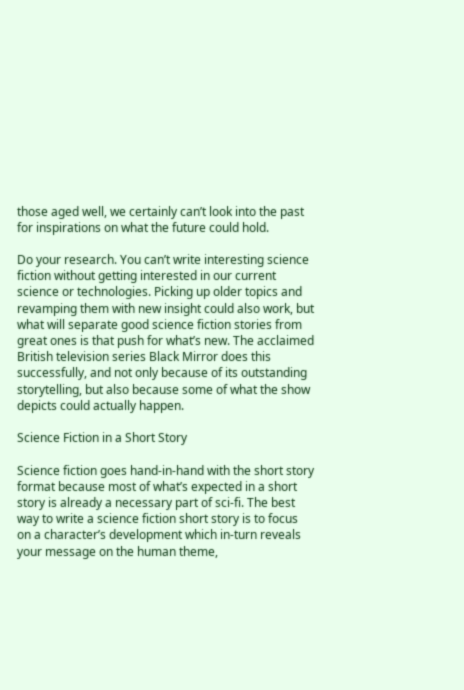those aged well, we certainly can’t look into the past for inspirations on what the future could hold.

Do your research. You can’t write interesting science fiction without getting interested in our current science or technologies. Picking up older topics and revamping them with new insight could also work, but what will separate good science fiction stories from great ones is that push for what’s new. The acclaimed British television series Black Mirror does this successfully, and not only because of its outstanding storytelling, but also because some of what the show depicts could actually happen.

Science Fiction in a Short Story

Science fiction goes hand-in-hand with the short story format because most of what’s expected in a short story is already a necessary part of sci-fi. The best way to write a science fiction short story is to focus on a character’s development which in-turn reveals your message on the human theme,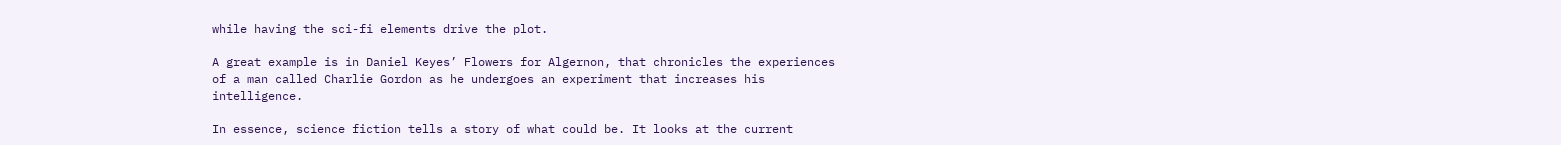while having the sci-fi elements drive the plot.

A great example is in Daniel Keyes’ Flowers for Algernon, that chronicles the experiences of a man called Charlie Gordon as he undergoes an experiment that increases his intelligence.

In essence, science fiction tells a story of what could be. It looks at the current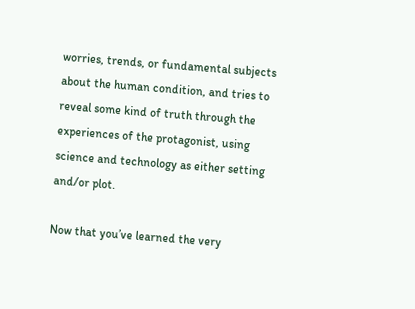worries, trends, or fundamental subjects about the human condition, and tries to reveal some kind of truth through the experiences of the protagonist, using science and technology as either setting and/or plot.

Now that you’ve learned the very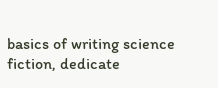basics of writing science fiction, dedicate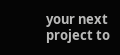your next project to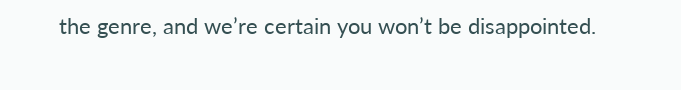the genre, and we’re certain you won’t be disappointed.